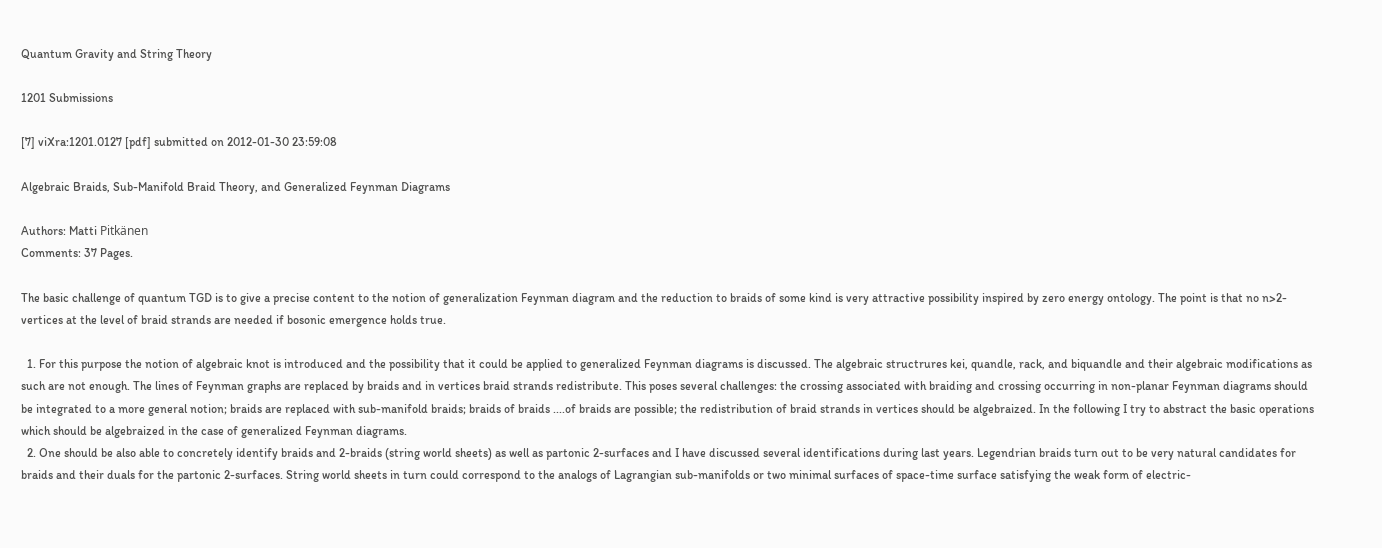Quantum Gravity and String Theory

1201 Submissions

[7] viXra:1201.0127 [pdf] submitted on 2012-01-30 23:59:08

Algebraic Braids, Sub-Manifold Braid Theory, and Generalized Feynman Diagrams

Authors: Matti Pitkänen
Comments: 37 Pages.

The basic challenge of quantum TGD is to give a precise content to the notion of generalization Feynman diagram and the reduction to braids of some kind is very attractive possibility inspired by zero energy ontology. The point is that no n>2-vertices at the level of braid strands are needed if bosonic emergence holds true.

  1. For this purpose the notion of algebraic knot is introduced and the possibility that it could be applied to generalized Feynman diagrams is discussed. The algebraic structrures kei, quandle, rack, and biquandle and their algebraic modifications as such are not enough. The lines of Feynman graphs are replaced by braids and in vertices braid strands redistribute. This poses several challenges: the crossing associated with braiding and crossing occurring in non-planar Feynman diagrams should be integrated to a more general notion; braids are replaced with sub-manifold braids; braids of braids ....of braids are possible; the redistribution of braid strands in vertices should be algebraized. In the following I try to abstract the basic operations which should be algebraized in the case of generalized Feynman diagrams.
  2. One should be also able to concretely identify braids and 2-braids (string world sheets) as well as partonic 2-surfaces and I have discussed several identifications during last years. Legendrian braids turn out to be very natural candidates for braids and their duals for the partonic 2-surfaces. String world sheets in turn could correspond to the analogs of Lagrangian sub-manifolds or two minimal surfaces of space-time surface satisfying the weak form of electric-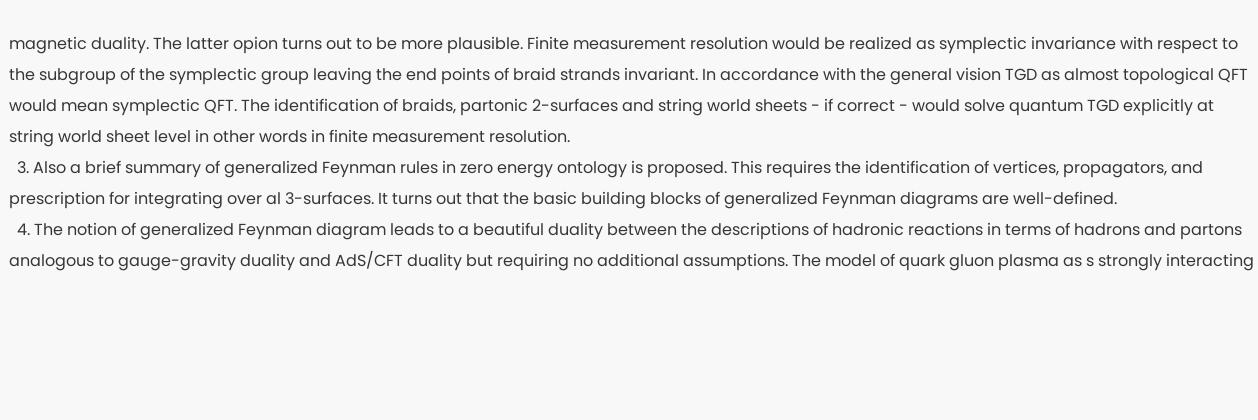magnetic duality. The latter opion turns out to be more plausible. Finite measurement resolution would be realized as symplectic invariance with respect to the subgroup of the symplectic group leaving the end points of braid strands invariant. In accordance with the general vision TGD as almost topological QFT would mean symplectic QFT. The identification of braids, partonic 2-surfaces and string world sheets - if correct - would solve quantum TGD explicitly at string world sheet level in other words in finite measurement resolution.
  3. Also a brief summary of generalized Feynman rules in zero energy ontology is proposed. This requires the identification of vertices, propagators, and prescription for integrating over al 3-surfaces. It turns out that the basic building blocks of generalized Feynman diagrams are well-defined.
  4. The notion of generalized Feynman diagram leads to a beautiful duality between the descriptions of hadronic reactions in terms of hadrons and partons analogous to gauge-gravity duality and AdS/CFT duality but requiring no additional assumptions. The model of quark gluon plasma as s strongly interacting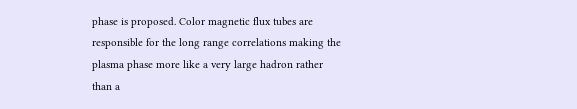phase is proposed. Color magnetic flux tubes are responsible for the long range correlations making the plasma phase more like a very large hadron rather than a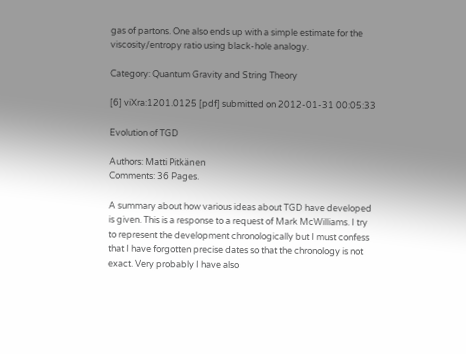gas of partons. One also ends up with a simple estimate for the viscosity/entropy ratio using black-hole analogy.

Category: Quantum Gravity and String Theory

[6] viXra:1201.0125 [pdf] submitted on 2012-01-31 00:05:33

Evolution of TGD

Authors: Matti Pitkänen
Comments: 36 Pages.

A summary about how various ideas about TGD have developed is given. This is a response to a request of Mark McWilliams. I try to represent the development chronologically but I must confess that I have forgotten precise dates so that the chronology is not exact. Very probably I have also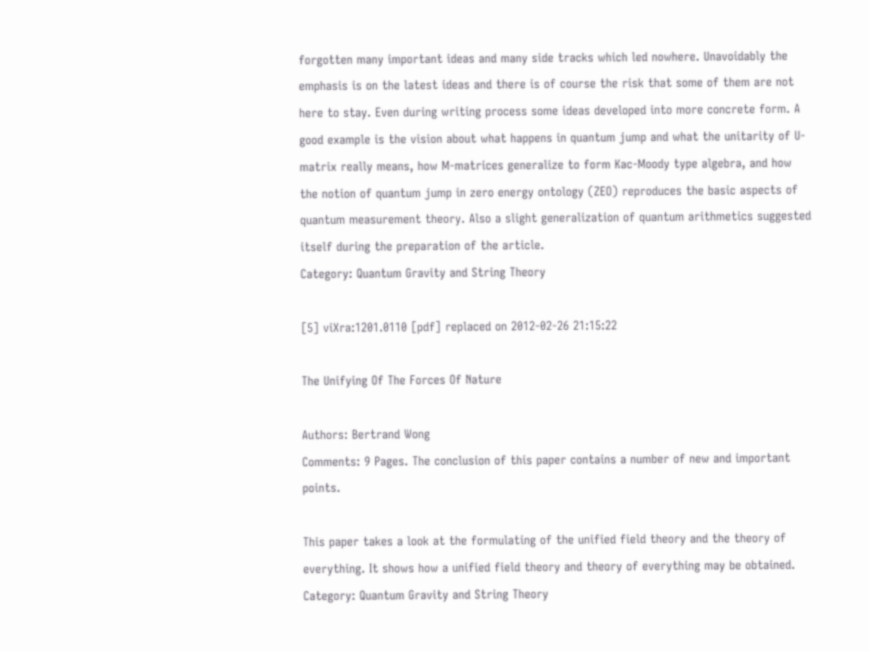forgotten many important ideas and many side tracks which led nowhere. Unavoidably the emphasis is on the latest ideas and there is of course the risk that some of them are not here to stay. Even during writing process some ideas developed into more concrete form. A good example is the vision about what happens in quantum jump and what the unitarity of U-matrix really means, how M-matrices generalize to form Kac-Moody type algebra, and how the notion of quantum jump in zero energy ontology (ZEO) reproduces the basic aspects of quantum measurement theory. Also a slight generalization of quantum arithmetics suggested itself during the preparation of the article.
Category: Quantum Gravity and String Theory

[5] viXra:1201.0110 [pdf] replaced on 2012-02-26 21:15:22

The Unifying Of The Forces Of Nature

Authors: Bertrand Wong
Comments: 9 Pages. The conclusion of this paper contains a number of new and important points.

This paper takes a look at the formulating of the unified field theory and the theory of everything. It shows how a unified field theory and theory of everything may be obtained.
Category: Quantum Gravity and String Theory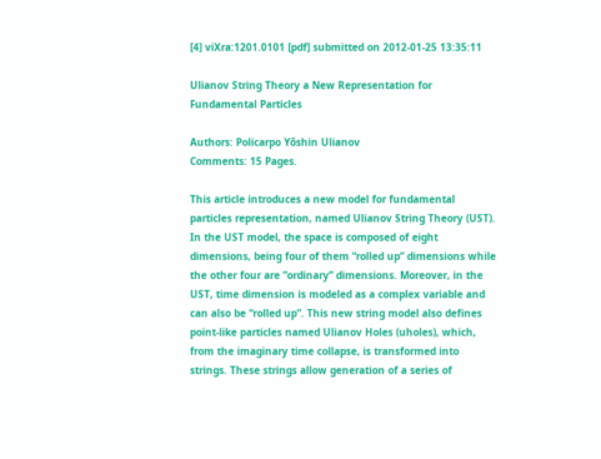[4] viXra:1201.0101 [pdf] submitted on 2012-01-25 13:35:11

Ulianov String Theory a New Representation for Fundamental Particles

Authors: Policarpo Yōshin Ulianov
Comments: 15 Pages.

This article introduces a new model for fundamental particles representation, named Ulianov String Theory (UST). In the UST model, the space is composed of eight dimensions, being four of them “rolled up” dimensions while the other four are ”ordinary” dimensions. Moreover, in the UST, time dimension is modeled as a complex variable and can also be “rolled up”. This new string model also defines point-like particles named Ulianov Holes (uholes), which, from the imaginary time collapse, is transformed into strings. These strings allow generation of a series of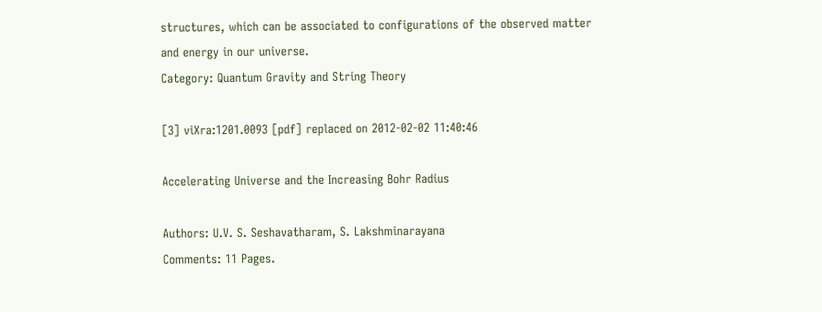structures, which can be associated to configurations of the observed matter and energy in our universe.
Category: Quantum Gravity and String Theory

[3] viXra:1201.0093 [pdf] replaced on 2012-02-02 11:40:46

Accelerating Universe and the Increasing Bohr Radius

Authors: U.V. S. Seshavatharam, S. Lakshminarayana
Comments: 11 Pages.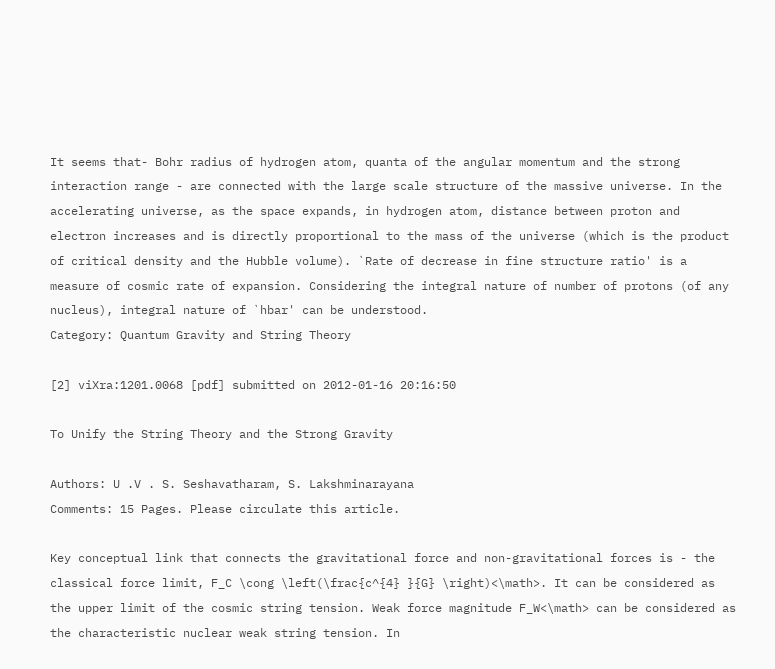It seems that- Bohr radius of hydrogen atom, quanta of the angular momentum and the strong interaction range - are connected with the large scale structure of the massive universe. In the accelerating universe, as the space expands, in hydrogen atom, distance between proton and electron increases and is directly proportional to the mass of the universe (which is the product of critical density and the Hubble volume). `Rate of decrease in fine structure ratio' is a measure of cosmic rate of expansion. Considering the integral nature of number of protons (of any nucleus), integral nature of `hbar' can be understood.
Category: Quantum Gravity and String Theory

[2] viXra:1201.0068 [pdf] submitted on 2012-01-16 20:16:50

To Unify the String Theory and the Strong Gravity

Authors: U .V . S. Seshavatharam, S. Lakshminarayana
Comments: 15 Pages. Please circulate this article.

Key conceptual link that connects the gravitational force and non-gravitational forces is - the classical force limit, F_C \cong \left(\frac{c^{4} }{G} \right)<\math>. It can be considered as the upper limit of the cosmic string tension. Weak force magnitude F_W<\math> can be considered as the characteristic nuclear weak string tension. In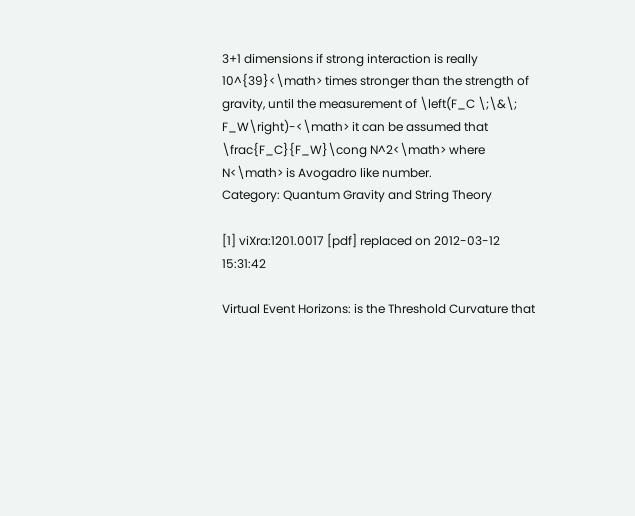3+1 dimensions if strong interaction is really 10^{39}<\math> times stronger than the strength of gravity, until the measurement of \left(F_C \;\&\; F_W\right)-<\math> it can be assumed that \frac{F_C}{F_W}\cong N^2<\math> where N<\math> is Avogadro like number.
Category: Quantum Gravity and String Theory

[1] viXra:1201.0017 [pdf] replaced on 2012-03-12 15:31:42

Virtual Event Horizons: is the Threshold Curvature that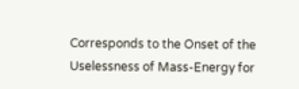Corresponds to the Onset of the Uselessness of Mass-Energy for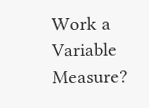Work a Variable Measure?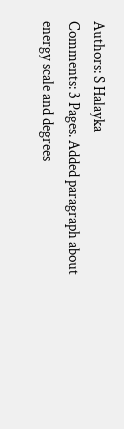Authors: S Halayka
Comments: 3 Pages. Added paragraph about energy scale and degrees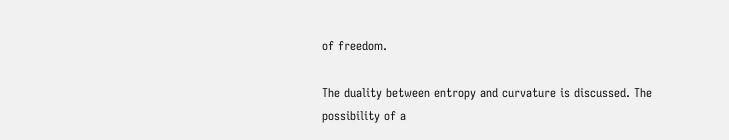of freedom.

The duality between entropy and curvature is discussed. The possibility of a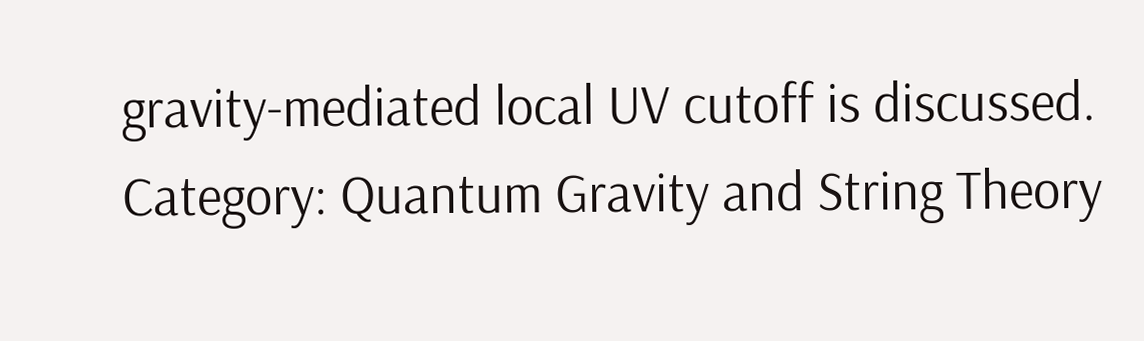gravity-mediated local UV cutoff is discussed.
Category: Quantum Gravity and String Theory